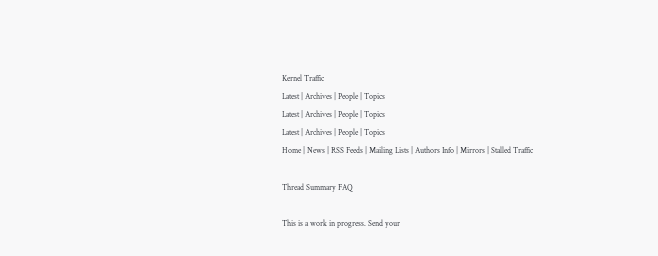Kernel Traffic
Latest | Archives | People | Topics
Latest | Archives | People | Topics
Latest | Archives | People | Topics
Home | News | RSS Feeds | Mailing Lists | Authors Info | Mirrors | Stalled Traffic

Thread Summary FAQ

This is a work in progress. Send your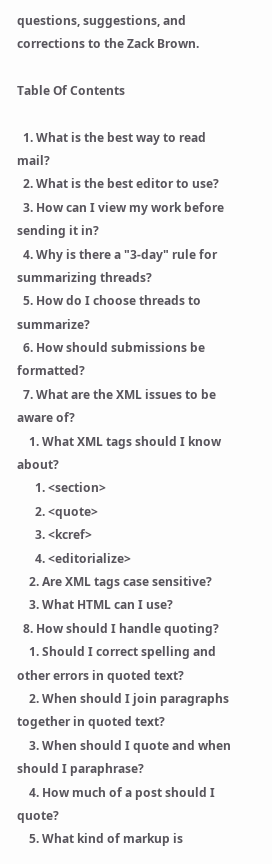questions, suggestions, and corrections to the Zack Brown.

Table Of Contents

  1. What is the best way to read mail?
  2. What is the best editor to use?
  3. How can I view my work before sending it in?
  4. Why is there a "3-day" rule for summarizing threads?
  5. How do I choose threads to summarize?
  6. How should submissions be formatted?
  7. What are the XML issues to be aware of?
    1. What XML tags should I know about?
      1. <section>
      2. <quote>
      3. <kcref>
      4. <editorialize>
    2. Are XML tags case sensitive?
    3. What HTML can I use?
  8. How should I handle quoting?
    1. Should I correct spelling and other errors in quoted text?
    2. When should I join paragraphs together in quoted text?
    3. When should I quote and when should I paraphrase?
    4. How much of a post should I quote?
    5. What kind of markup is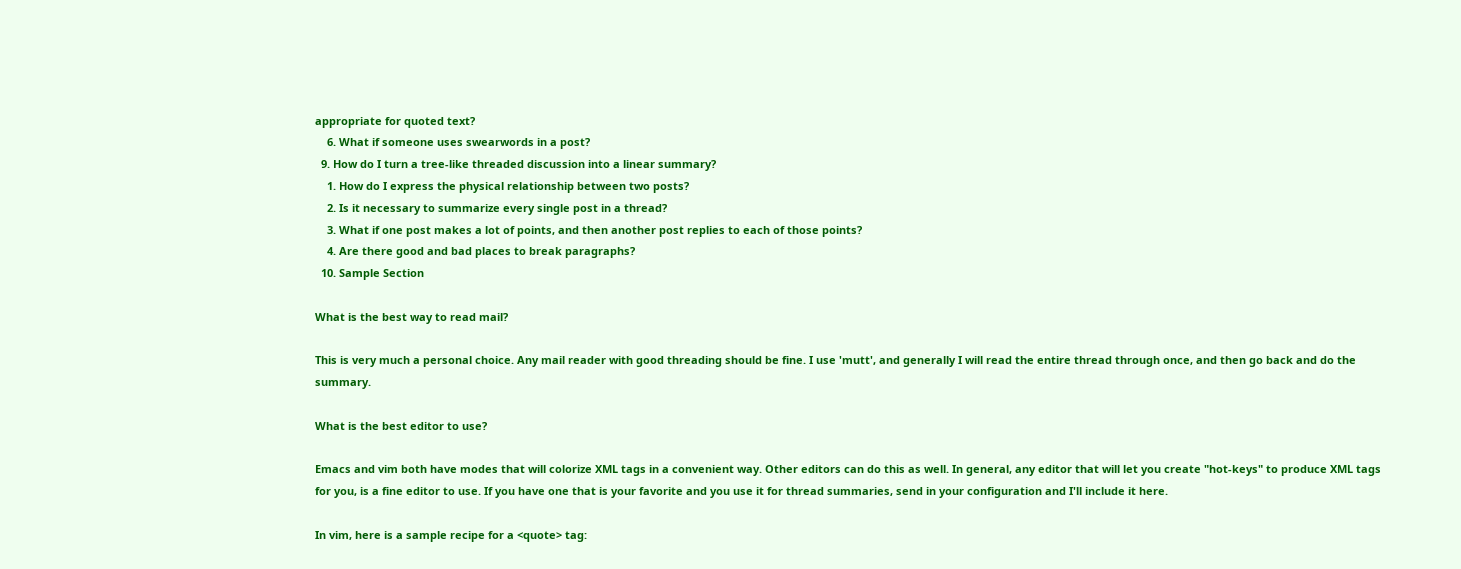appropriate for quoted text?
    6. What if someone uses swearwords in a post?
  9. How do I turn a tree-like threaded discussion into a linear summary?
    1. How do I express the physical relationship between two posts?
    2. Is it necessary to summarize every single post in a thread?
    3. What if one post makes a lot of points, and then another post replies to each of those points?
    4. Are there good and bad places to break paragraphs?
  10. Sample Section

What is the best way to read mail?

This is very much a personal choice. Any mail reader with good threading should be fine. I use 'mutt', and generally I will read the entire thread through once, and then go back and do the summary.

What is the best editor to use?

Emacs and vim both have modes that will colorize XML tags in a convenient way. Other editors can do this as well. In general, any editor that will let you create "hot-keys" to produce XML tags for you, is a fine editor to use. If you have one that is your favorite and you use it for thread summaries, send in your configuration and I'll include it here.

In vim, here is a sample recipe for a <quote> tag: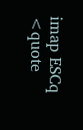imap ESCq <quote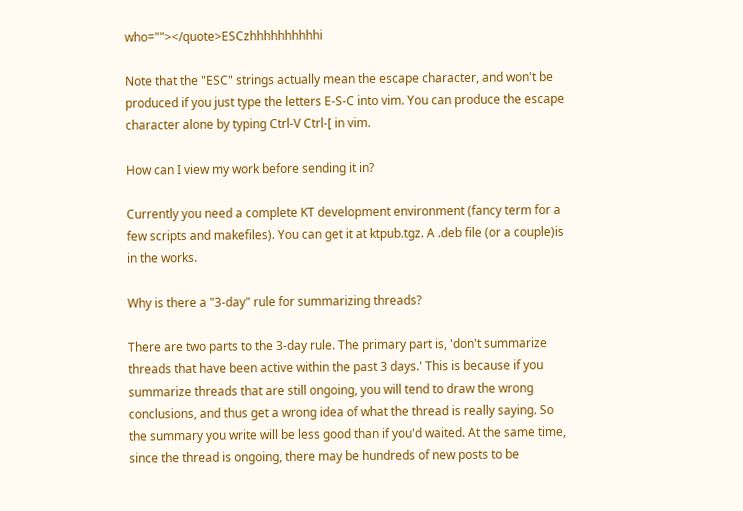who=""></quote>ESCzhhhhhhhhhhi

Note that the "ESC" strings actually mean the escape character, and won't be produced if you just type the letters E-S-C into vim. You can produce the escape character alone by typing Ctrl-V Ctrl-[ in vim.

How can I view my work before sending it in?

Currently you need a complete KT development environment (fancy term for a few scripts and makefiles). You can get it at ktpub.tgz. A .deb file (or a couple)is in the works.

Why is there a "3-day" rule for summarizing threads?

There are two parts to the 3-day rule. The primary part is, 'don't summarize threads that have been active within the past 3 days.' This is because if you summarize threads that are still ongoing, you will tend to draw the wrong conclusions, and thus get a wrong idea of what the thread is really saying. So the summary you write will be less good than if you'd waited. At the same time, since the thread is ongoing, there may be hundreds of new posts to be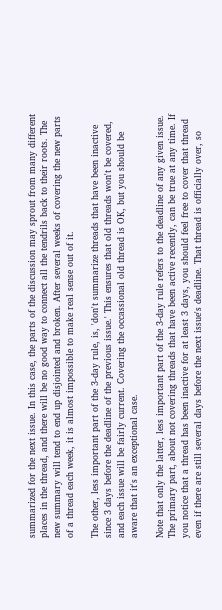summarized for the next issue. In this case, the parts of the discussion may sprout from many different places in the thread, and there will be no good way to connect all the tendrils back to their roots. The new summary will tend to end up disjointed and broken. After several weeks of covering the new parts of a thread each week, it is almost impossible to make real sense out of it.

The other, less important part of the 3-day rule, is, 'don't summarize threads that have been inactive since 3 days before the deadline of the previous issue.' This ensures that old threads won't be covered, and each issue will be fairly current. Covering the occassional old thread is OK, but you should be aware that it's an exceptional case.

Note that only the latter, less important part of the 3-day rule refers to the deadline of any given issue. The primary part, about not covering threads that have been active recently, can be true at any time. If you notice that a thread has been inactive for at least 3 days, you should feel free to cover that thread even if there are still several days before the next issue's deadline. That thread is officially over, so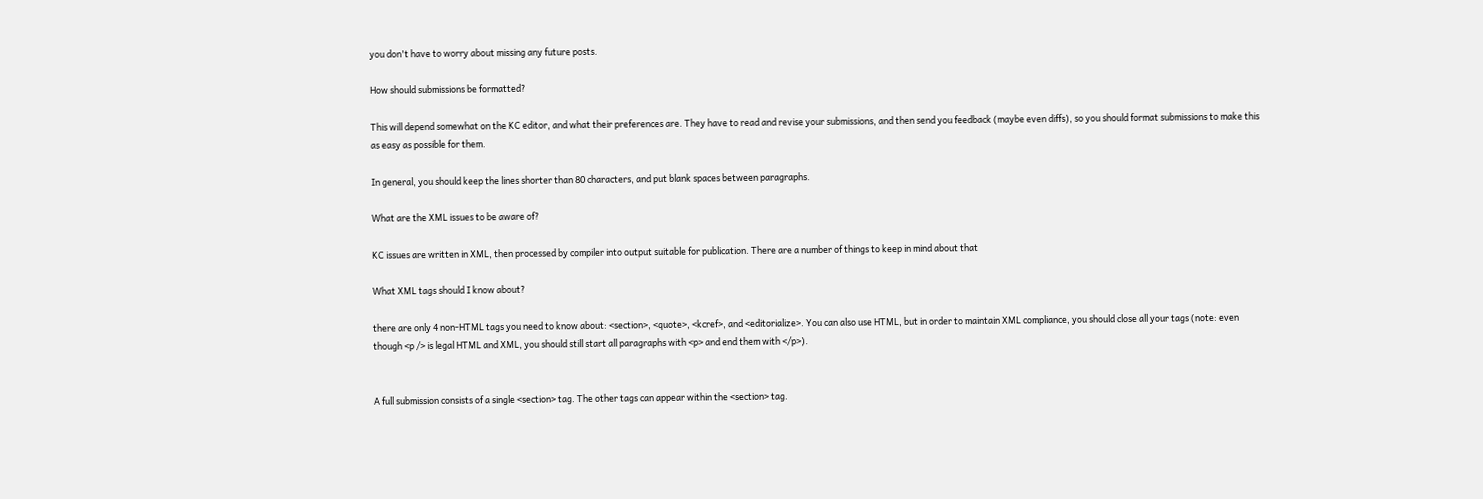you don't have to worry about missing any future posts.

How should submissions be formatted?

This will depend somewhat on the KC editor, and what their preferences are. They have to read and revise your submissions, and then send you feedback (maybe even diffs), so you should format submissions to make this as easy as possible for them.

In general, you should keep the lines shorter than 80 characters, and put blank spaces between paragraphs.

What are the XML issues to be aware of?

KC issues are written in XML, then processed by compiler into output suitable for publication. There are a number of things to keep in mind about that

What XML tags should I know about?

there are only 4 non-HTML tags you need to know about: <section>, <quote>, <kcref>, and <editorialize>. You can also use HTML, but in order to maintain XML compliance, you should close all your tags (note: even though <p /> is legal HTML and XML, you should still start all paragraphs with <p> and end them with </p>).


A full submission consists of a single <section> tag. The other tags can appear within the <section> tag.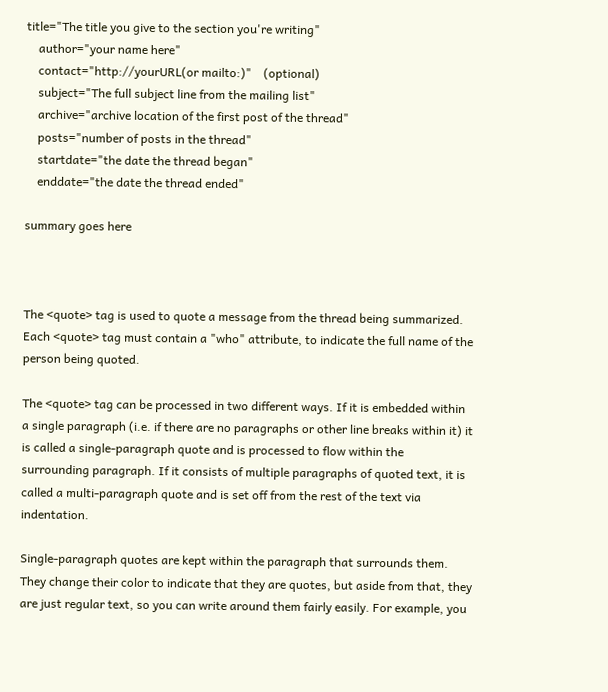title="The title you give to the section you're writing"
    author="your name here"
    contact="http://yourURL(or mailto:)"    (optional)
    subject="The full subject line from the mailing list"
    archive="archive location of the first post of the thread"
    posts="number of posts in the thread"
    startdate="the date the thread began"
    enddate="the date the thread ended"

summary goes here



The <quote> tag is used to quote a message from the thread being summarized. Each <quote> tag must contain a "who" attribute, to indicate the full name of the person being quoted.

The <quote> tag can be processed in two different ways. If it is embedded within a single paragraph (i.e. if there are no paragraphs or other line breaks within it) it is called a single-paragraph quote and is processed to flow within the surrounding paragraph. If it consists of multiple paragraphs of quoted text, it is called a multi-paragraph quote and is set off from the rest of the text via indentation.

Single-paragraph quotes are kept within the paragraph that surrounds them. They change their color to indicate that they are quotes, but aside from that, they are just regular text, so you can write around them fairly easily. For example, you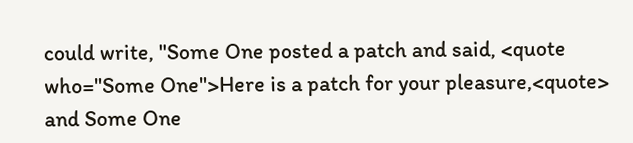could write, "Some One posted a patch and said, <quote who="Some One">Here is a patch for your pleasure,<quote> and Some One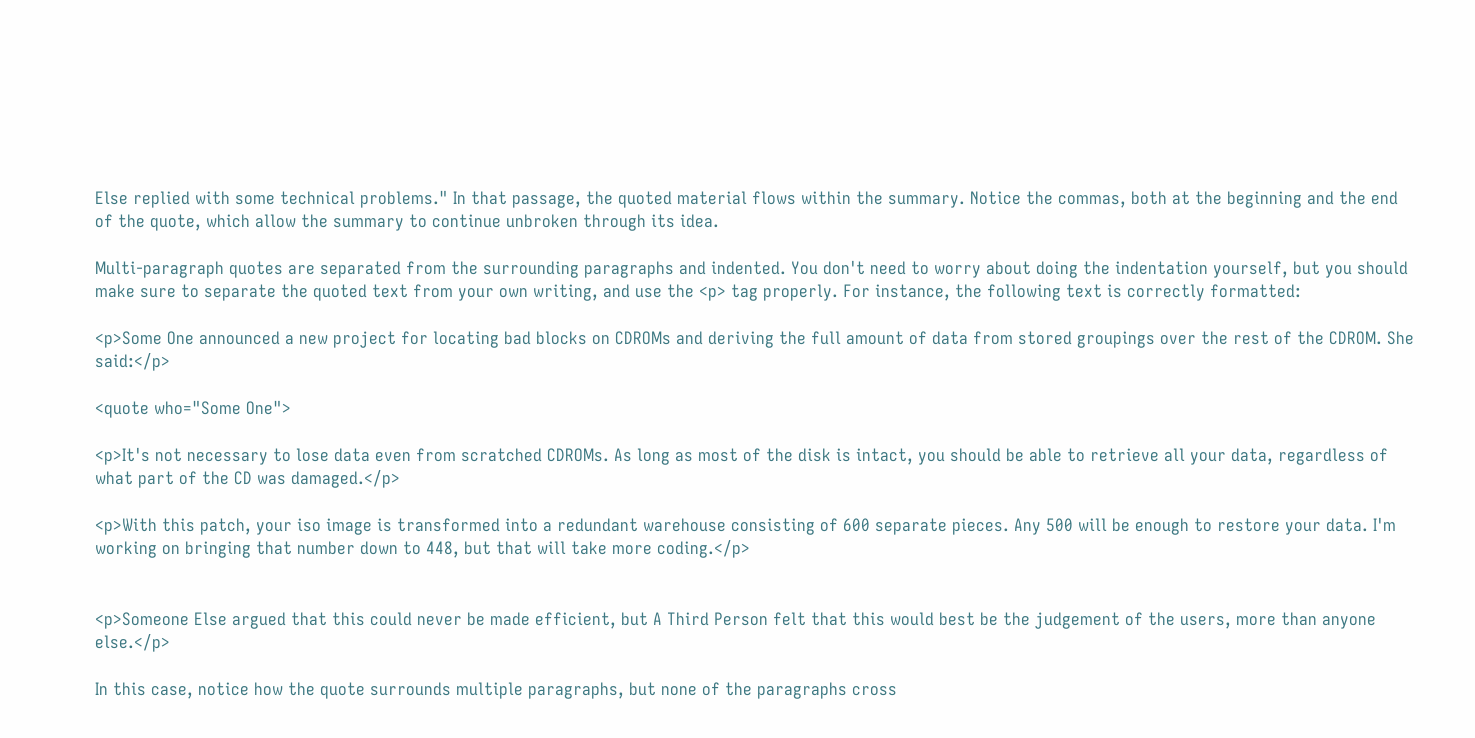Else replied with some technical problems." In that passage, the quoted material flows within the summary. Notice the commas, both at the beginning and the end of the quote, which allow the summary to continue unbroken through its idea.

Multi-paragraph quotes are separated from the surrounding paragraphs and indented. You don't need to worry about doing the indentation yourself, but you should make sure to separate the quoted text from your own writing, and use the <p> tag properly. For instance, the following text is correctly formatted:

<p>Some One announced a new project for locating bad blocks on CDROMs and deriving the full amount of data from stored groupings over the rest of the CDROM. She said:</p>

<quote who="Some One">

<p>It's not necessary to lose data even from scratched CDROMs. As long as most of the disk is intact, you should be able to retrieve all your data, regardless of what part of the CD was damaged.</p>

<p>With this patch, your iso image is transformed into a redundant warehouse consisting of 600 separate pieces. Any 500 will be enough to restore your data. I'm working on bringing that number down to 448, but that will take more coding.</p>


<p>Someone Else argued that this could never be made efficient, but A Third Person felt that this would best be the judgement of the users, more than anyone else.</p>

In this case, notice how the quote surrounds multiple paragraphs, but none of the paragraphs cross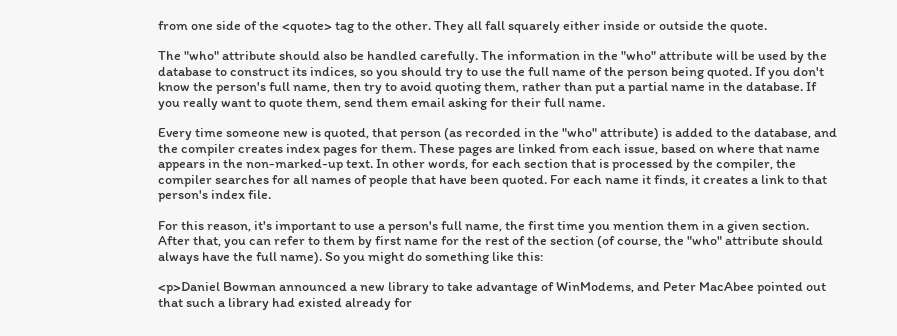from one side of the <quote> tag to the other. They all fall squarely either inside or outside the quote.

The "who" attribute should also be handled carefully. The information in the "who" attribute will be used by the database to construct its indices, so you should try to use the full name of the person being quoted. If you don't know the person's full name, then try to avoid quoting them, rather than put a partial name in the database. If you really want to quote them, send them email asking for their full name.

Every time someone new is quoted, that person (as recorded in the "who" attribute) is added to the database, and the compiler creates index pages for them. These pages are linked from each issue, based on where that name appears in the non-marked-up text. In other words, for each section that is processed by the compiler, the compiler searches for all names of people that have been quoted. For each name it finds, it creates a link to that person's index file.

For this reason, it's important to use a person's full name, the first time you mention them in a given section. After that, you can refer to them by first name for the rest of the section (of course, the "who" attribute should always have the full name). So you might do something like this:

<p>Daniel Bowman announced a new library to take advantage of WinModems, and Peter MacAbee pointed out that such a library had existed already for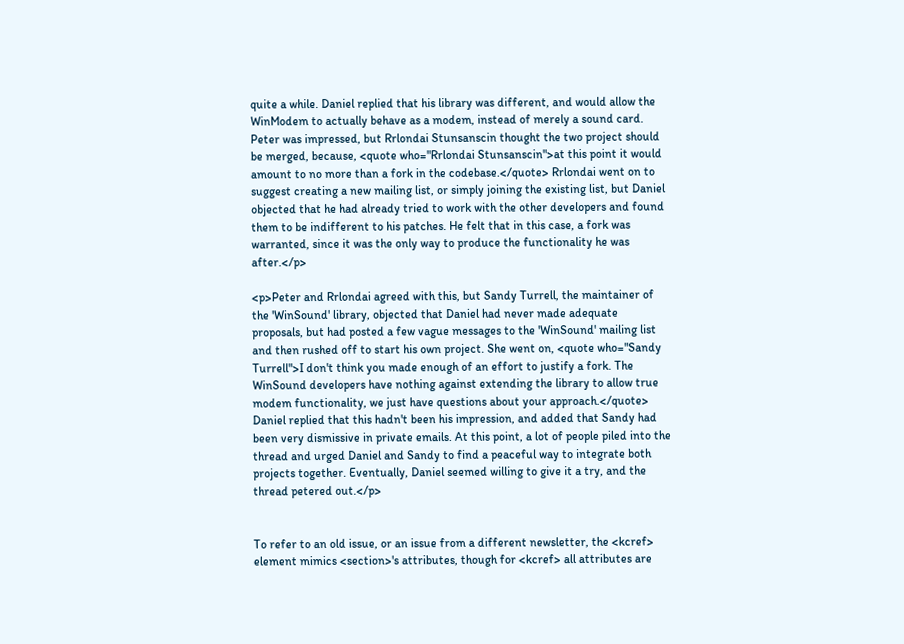quite a while. Daniel replied that his library was different, and would allow the WinModem to actually behave as a modem, instead of merely a sound card. Peter was impressed, but Rrlondai Stunsanscin thought the two project should be merged, because, <quote who="Rrlondai Stunsanscin">at this point it would amount to no more than a fork in the codebase.</quote> Rrlondai went on to suggest creating a new mailing list, or simply joining the existing list, but Daniel objected that he had already tried to work with the other developers and found them to be indifferent to his patches. He felt that in this case, a fork was warranted, since it was the only way to produce the functionality he was after.</p>

<p>Peter and Rrlondai agreed with this, but Sandy Turrell, the maintainer of the 'WinSound' library, objected that Daniel had never made adequate proposals, but had posted a few vague messages to the 'WinSound' mailing list and then rushed off to start his own project. She went on, <quote who="Sandy Turrell">I don't think you made enough of an effort to justify a fork. The WinSound developers have nothing against extending the library to allow true modem functionality, we just have questions about your approach.</quote> Daniel replied that this hadn't been his impression, and added that Sandy had been very dismissive in private emails. At this point, a lot of people piled into the thread and urged Daniel and Sandy to find a peaceful way to integrate both projects together. Eventually, Daniel seemed willing to give it a try, and the thread petered out.</p>


To refer to an old issue, or an issue from a different newsletter, the <kcref> element mimics <section>'s attributes, though for <kcref> all attributes are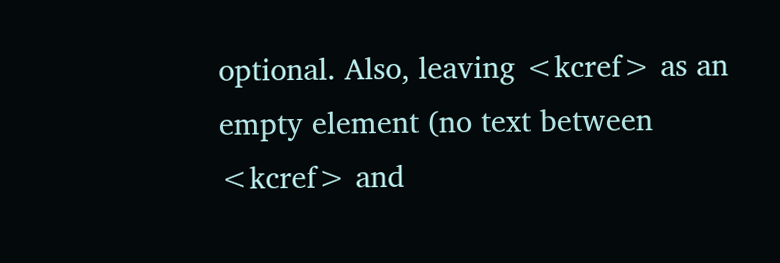optional. Also, leaving <kcref> as an empty element (no text between <kcref> and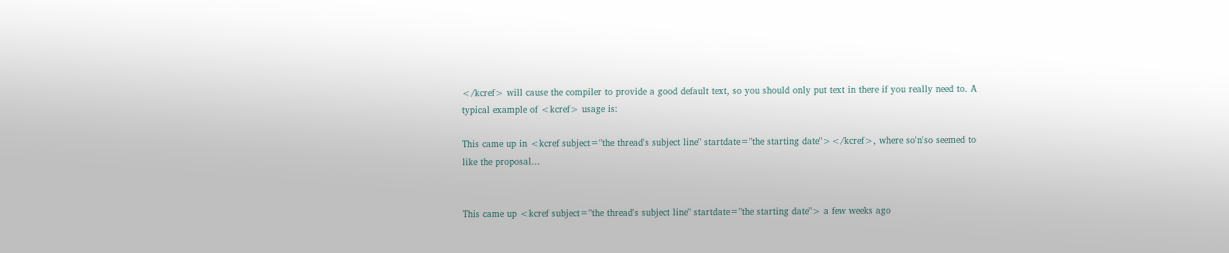</kcref> will cause the compiler to provide a good default text, so you should only put text in there if you really need to. A typical example of <kcref> usage is:

This came up in <kcref subject="the thread's subject line" startdate="the starting date"></kcref>, where so'n'so seemed to like the proposal...


This came up <kcref subject="the thread's subject line" startdate="the starting date"> a few weeks ago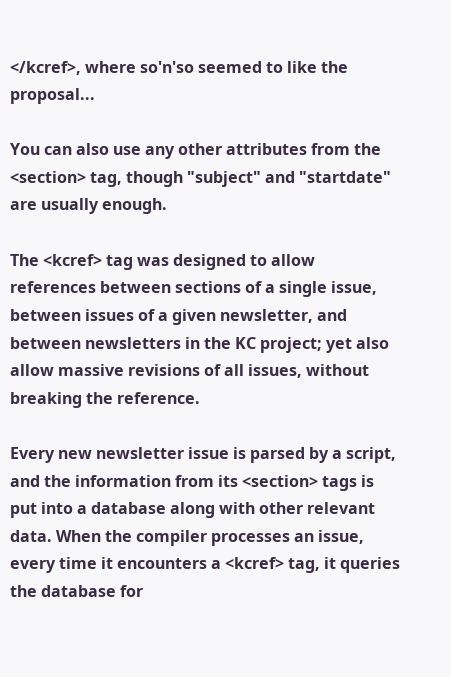</kcref>, where so'n'so seemed to like the proposal...

You can also use any other attributes from the <section> tag, though "subject" and "startdate" are usually enough.

The <kcref> tag was designed to allow references between sections of a single issue, between issues of a given newsletter, and between newsletters in the KC project; yet also allow massive revisions of all issues, without breaking the reference.

Every new newsletter issue is parsed by a script, and the information from its <section> tags is put into a database along with other relevant data. When the compiler processes an issue, every time it encounters a <kcref> tag, it queries the database for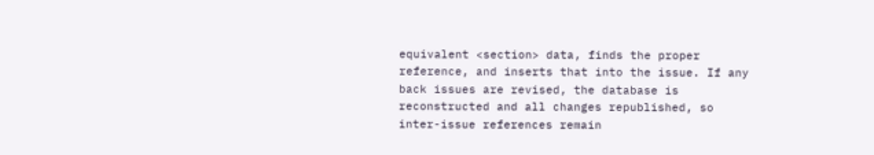equivalent <section> data, finds the proper reference, and inserts that into the issue. If any back issues are revised, the database is reconstructed and all changes republished, so inter-issue references remain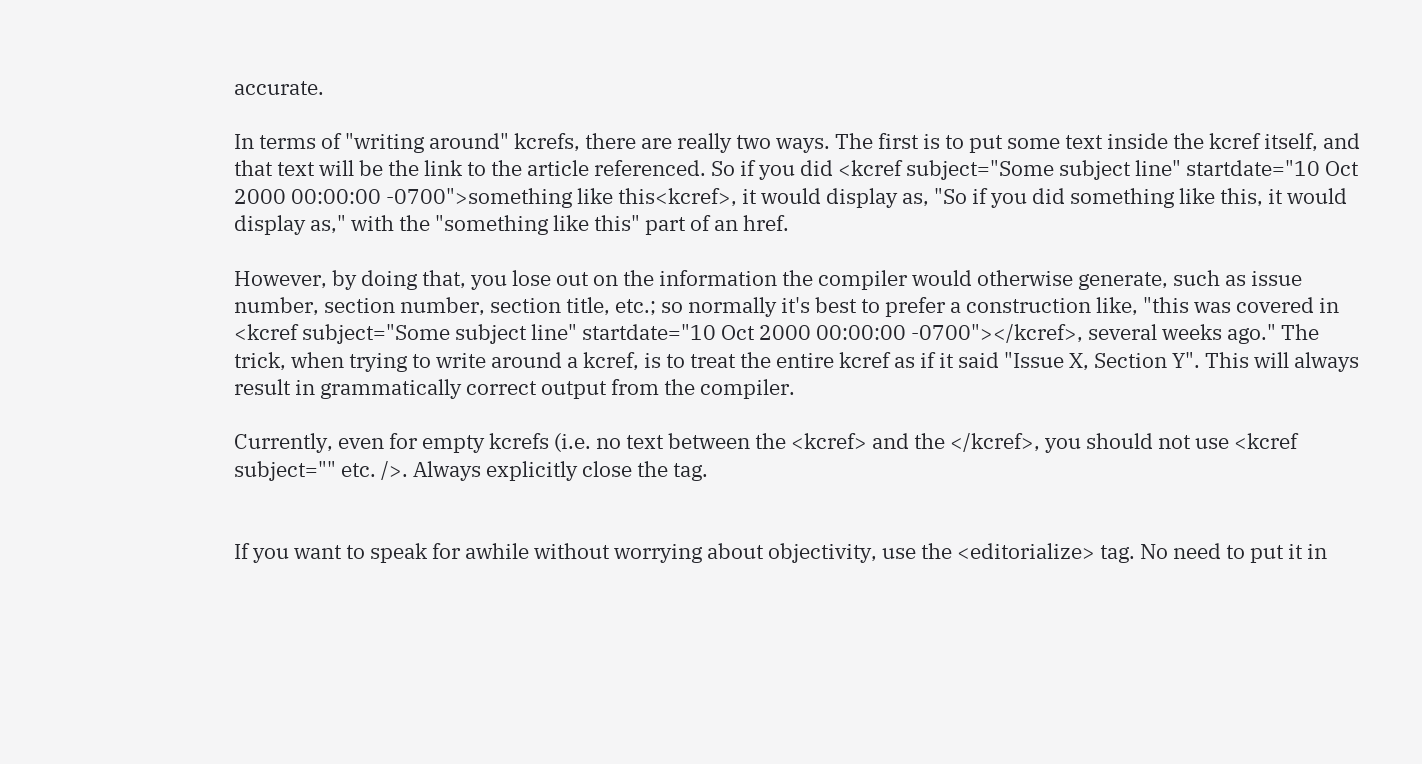accurate.

In terms of "writing around" kcrefs, there are really two ways. The first is to put some text inside the kcref itself, and that text will be the link to the article referenced. So if you did <kcref subject="Some subject line" startdate="10 Oct 2000 00:00:00 -0700">something like this<kcref>, it would display as, "So if you did something like this, it would display as," with the "something like this" part of an href.

However, by doing that, you lose out on the information the compiler would otherwise generate, such as issue number, section number, section title, etc.; so normally it's best to prefer a construction like, "this was covered in <kcref subject="Some subject line" startdate="10 Oct 2000 00:00:00 -0700"></kcref>, several weeks ago." The trick, when trying to write around a kcref, is to treat the entire kcref as if it said "Issue X, Section Y". This will always result in grammatically correct output from the compiler.

Currently, even for empty kcrefs (i.e. no text between the <kcref> and the </kcref>, you should not use <kcref subject="" etc. />. Always explicitly close the tag.


If you want to speak for awhile without worrying about objectivity, use the <editorialize> tag. No need to put it in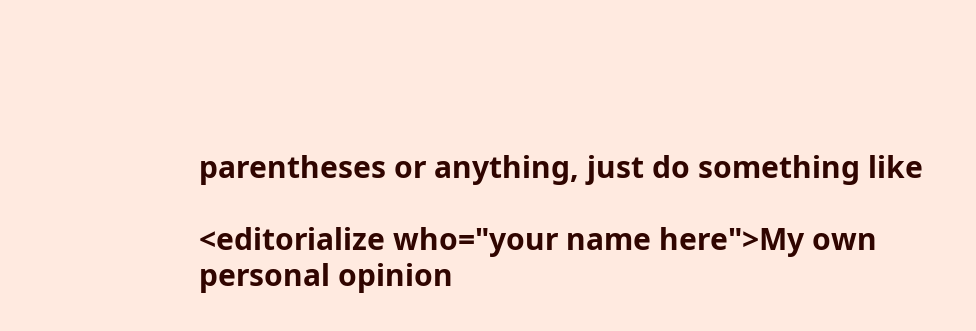parentheses or anything, just do something like

<editorialize who="your name here">My own personal opinion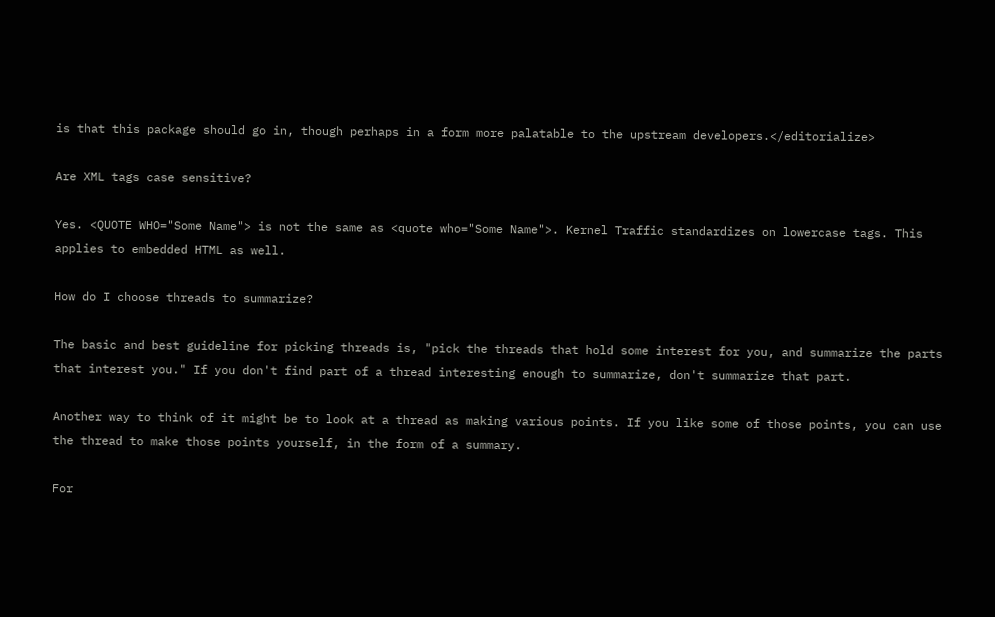is that this package should go in, though perhaps in a form more palatable to the upstream developers.</editorialize>

Are XML tags case sensitive?

Yes. <QUOTE WHO="Some Name"> is not the same as <quote who="Some Name">. Kernel Traffic standardizes on lowercase tags. This applies to embedded HTML as well.

How do I choose threads to summarize?

The basic and best guideline for picking threads is, "pick the threads that hold some interest for you, and summarize the parts that interest you." If you don't find part of a thread interesting enough to summarize, don't summarize that part.

Another way to think of it might be to look at a thread as making various points. If you like some of those points, you can use the thread to make those points yourself, in the form of a summary.

For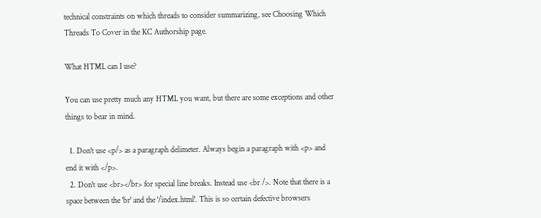technical constraints on which threads to consider summarizing, see Choosing Which Threads To Cover in the KC Authorship page.

What HTML can I use?

You can use pretty much any HTML you want, but there are some exceptions and other things to bear in mind.

  1. Don't use <p/> as a paragraph delimeter. Always begin a paragraph with <p> and end it with </p>.
  2. Don't use <br></br> for special line breaks. Instead use <br />. Note that there is a space between the 'br' and the '/index.html'. This is so certain defective browsers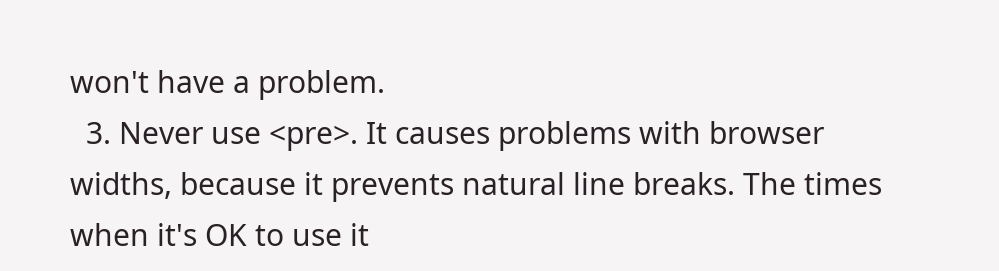won't have a problem.
  3. Never use <pre>. It causes problems with browser widths, because it prevents natural line breaks. The times when it's OK to use it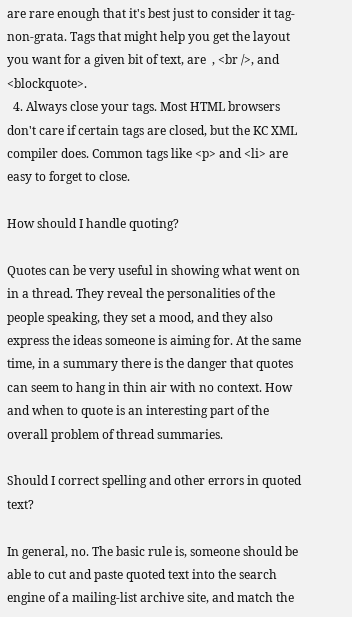are rare enough that it's best just to consider it tag-non-grata. Tags that might help you get the layout you want for a given bit of text, are  , <br />, and <blockquote>.
  4. Always close your tags. Most HTML browsers don't care if certain tags are closed, but the KC XML compiler does. Common tags like <p> and <li> are easy to forget to close.

How should I handle quoting?

Quotes can be very useful in showing what went on in a thread. They reveal the personalities of the people speaking, they set a mood, and they also express the ideas someone is aiming for. At the same time, in a summary there is the danger that quotes can seem to hang in thin air with no context. How and when to quote is an interesting part of the overall problem of thread summaries.

Should I correct spelling and other errors in quoted text?

In general, no. The basic rule is, someone should be able to cut and paste quoted text into the search engine of a mailing-list archive site, and match the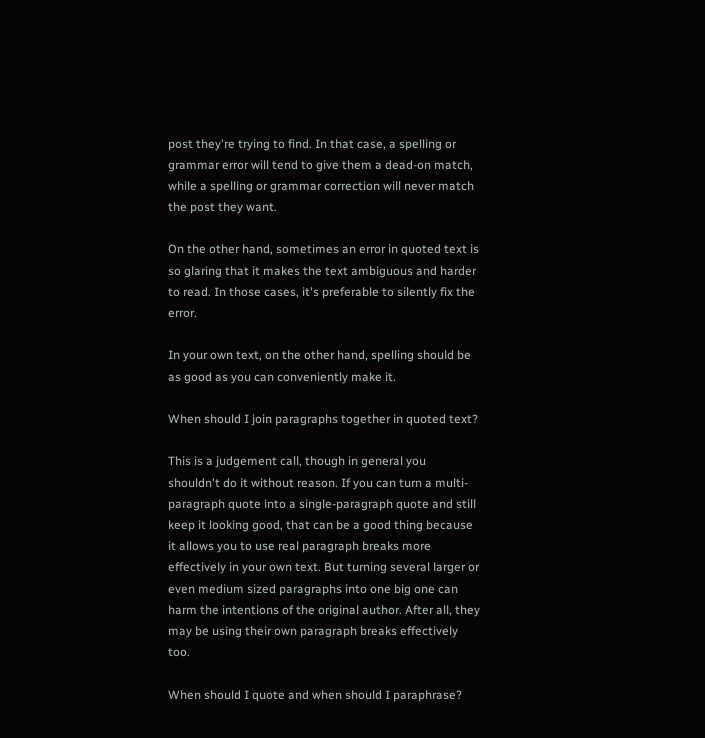post they're trying to find. In that case, a spelling or grammar error will tend to give them a dead-on match, while a spelling or grammar correction will never match the post they want.

On the other hand, sometimes an error in quoted text is so glaring that it makes the text ambiguous and harder to read. In those cases, it's preferable to silently fix the error.

In your own text, on the other hand, spelling should be as good as you can conveniently make it.

When should I join paragraphs together in quoted text?

This is a judgement call, though in general you shouldn't do it without reason. If you can turn a multi-paragraph quote into a single-paragraph quote and still keep it looking good, that can be a good thing because it allows you to use real paragraph breaks more effectively in your own text. But turning several larger or even medium sized paragraphs into one big one can harm the intentions of the original author. After all, they may be using their own paragraph breaks effectively too.

When should I quote and when should I paraphrase?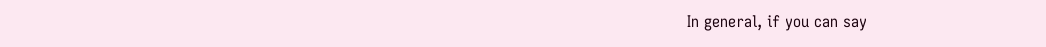In general, if you can say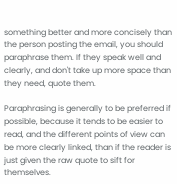something better and more concisely than the person posting the email, you should paraphrase them. If they speak well and clearly, and don't take up more space than they need, quote them.

Paraphrasing is generally to be preferred if possible, because it tends to be easier to read, and the different points of view can be more clearly linked, than if the reader is just given the raw quote to sift for themselves.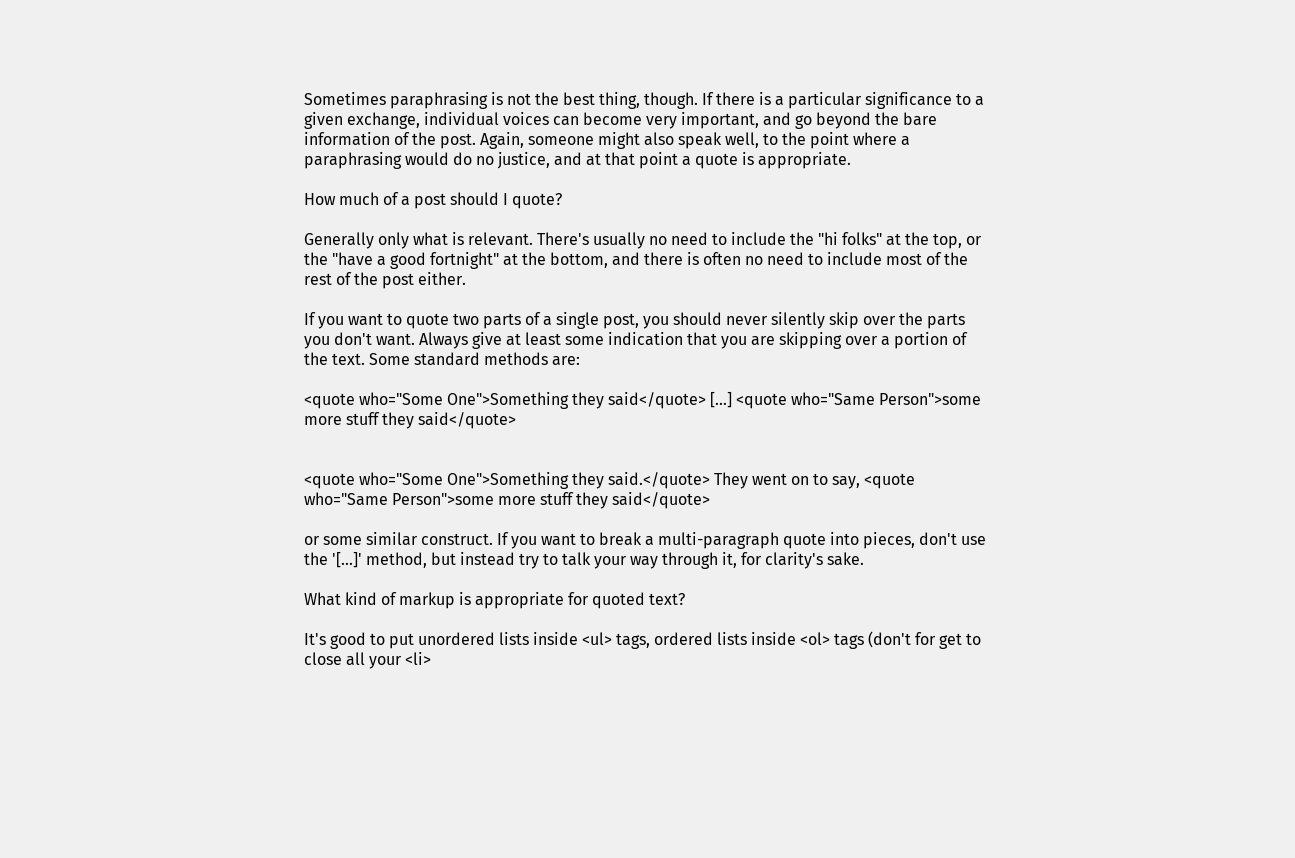Sometimes paraphrasing is not the best thing, though. If there is a particular significance to a given exchange, individual voices can become very important, and go beyond the bare information of the post. Again, someone might also speak well, to the point where a paraphrasing would do no justice, and at that point a quote is appropriate.

How much of a post should I quote?

Generally only what is relevant. There's usually no need to include the "hi folks" at the top, or the "have a good fortnight" at the bottom, and there is often no need to include most of the rest of the post either.

If you want to quote two parts of a single post, you should never silently skip over the parts you don't want. Always give at least some indication that you are skipping over a portion of the text. Some standard methods are:

<quote who="Some One">Something they said</quote> [...] <quote who="Same Person">some more stuff they said</quote>


<quote who="Some One">Something they said.</quote> They went on to say, <quote who="Same Person">some more stuff they said</quote>

or some similar construct. If you want to break a multi-paragraph quote into pieces, don't use the '[...]' method, but instead try to talk your way through it, for clarity's sake.

What kind of markup is appropriate for quoted text?

It's good to put unordered lists inside <ul> tags, ordered lists inside <ol> tags (don't for get to close all your <li>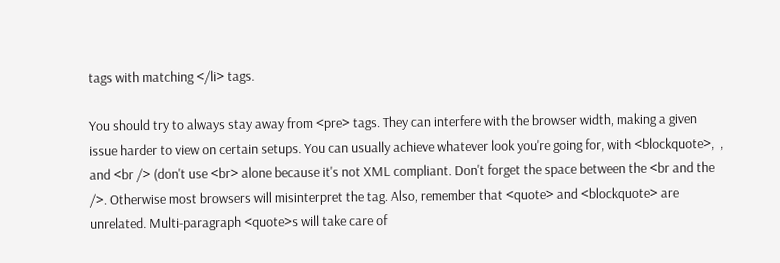tags with matching </li> tags.

You should try to always stay away from <pre> tags. They can interfere with the browser width, making a given issue harder to view on certain setups. You can usually achieve whatever look you're going for, with <blockquote>,  , and <br /> (don't use <br> alone because it's not XML compliant. Don't forget the space between the <br and the />. Otherwise most browsers will misinterpret the tag. Also, remember that <quote> and <blockquote> are unrelated. Multi-paragraph <quote>s will take care of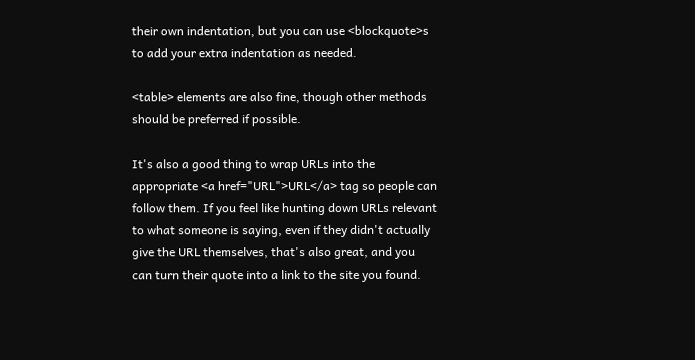their own indentation, but you can use <blockquote>s to add your extra indentation as needed.

<table> elements are also fine, though other methods should be preferred if possible.

It's also a good thing to wrap URLs into the appropriate <a href="URL">URL</a> tag so people can follow them. If you feel like hunting down URLs relevant to what someone is saying, even if they didn't actually give the URL themselves, that's also great, and you can turn their quote into a link to the site you found.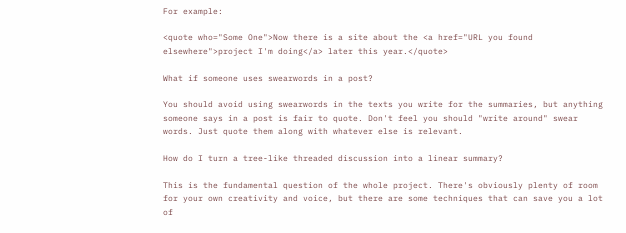For example:

<quote who="Some One">Now there is a site about the <a href="URL you found elsewhere">project I'm doing</a> later this year.</quote>

What if someone uses swearwords in a post?

You should avoid using swearwords in the texts you write for the summaries, but anything someone says in a post is fair to quote. Don't feel you should "write around" swear words. Just quote them along with whatever else is relevant.

How do I turn a tree-like threaded discussion into a linear summary?

This is the fundamental question of the whole project. There's obviously plenty of room for your own creativity and voice, but there are some techniques that can save you a lot of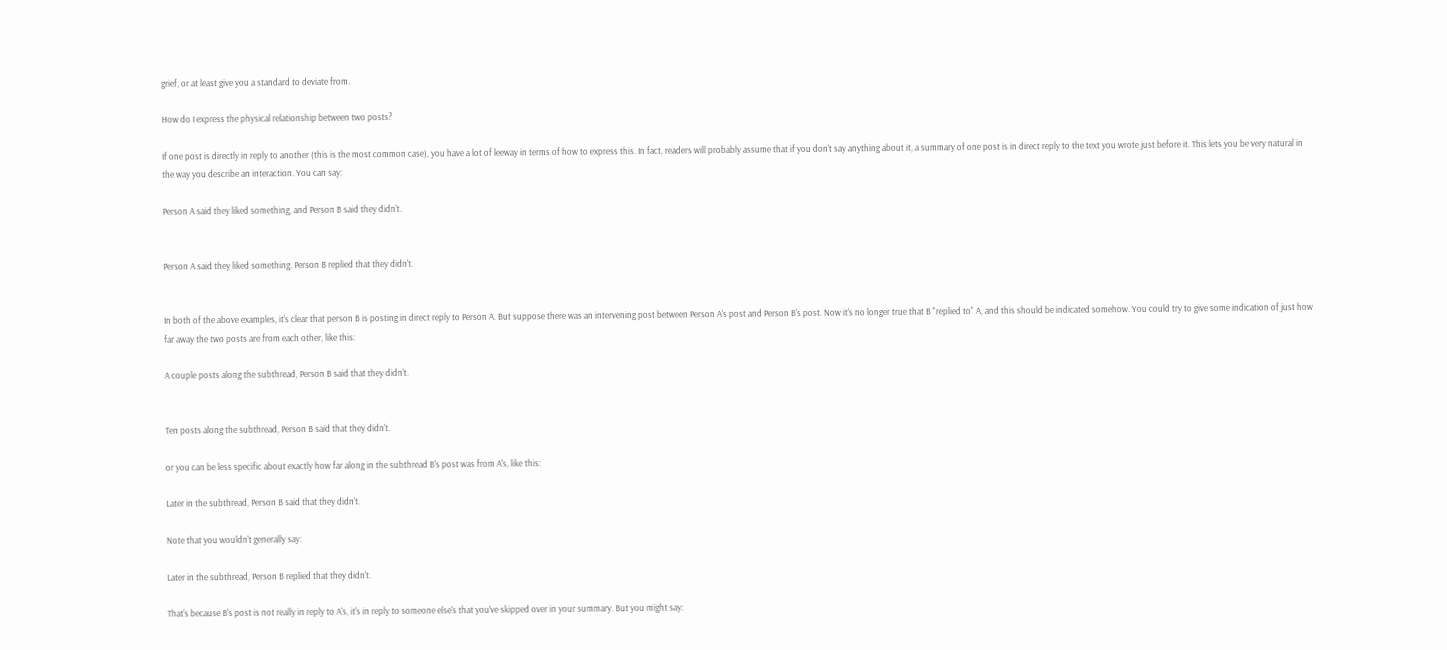grief, or at least give you a standard to deviate from.

How do I express the physical relationship between two posts?

If one post is directly in reply to another (this is the most common case), you have a lot of leeway in terms of how to express this. In fact, readers will probably assume that if you don't say anything about it, a summary of one post is in direct reply to the text you wrote just before it. This lets you be very natural in the way you describe an interaction. You can say:

Person A said they liked something, and Person B said they didn't.


Person A said they liked something. Person B replied that they didn't.


In both of the above examples, it's clear that person B is posting in direct reply to Person A. But suppose there was an intervening post between Person A's post and Person B's post. Now it's no longer true that B "replied to" A, and this should be indicated somehow. You could try to give some indication of just how far away the two posts are from each other, like this:

A couple posts along the subthread, Person B said that they didn't.


Ten posts along the subthread, Person B said that they didn't.

or you can be less specific about exactly how far along in the subthread B's post was from A's, like this:

Later in the subthread, Person B said that they didn't.

Note that you wouldn't generally say:

Later in the subthread, Person B replied that they didn't.

That's because B's post is not really in reply to A's, it's in reply to someone else's that you've skipped over in your summary. But you might say: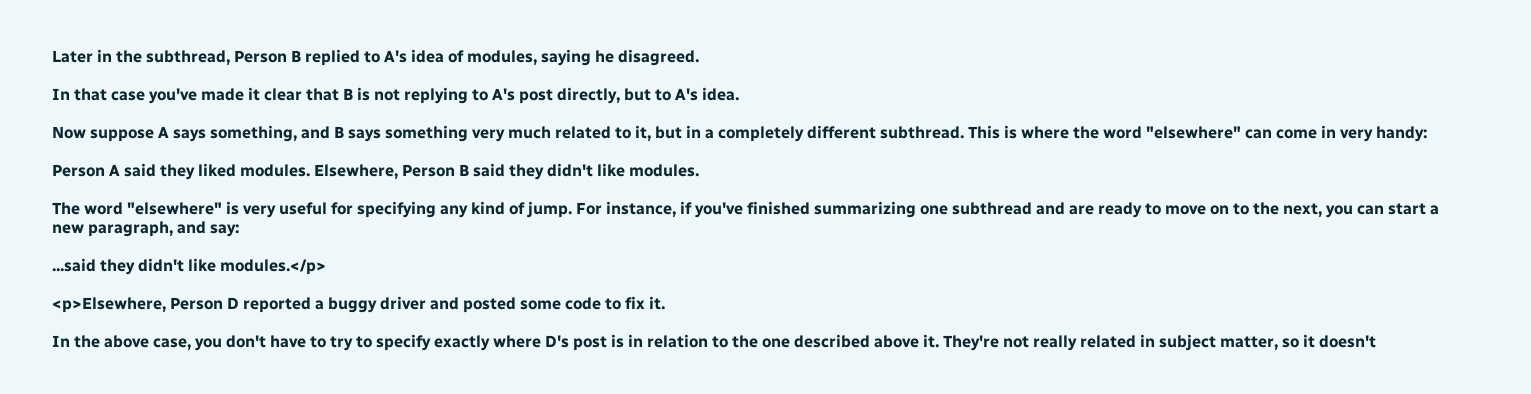Later in the subthread, Person B replied to A's idea of modules, saying he disagreed.

In that case you've made it clear that B is not replying to A's post directly, but to A's idea.

Now suppose A says something, and B says something very much related to it, but in a completely different subthread. This is where the word "elsewhere" can come in very handy:

Person A said they liked modules. Elsewhere, Person B said they didn't like modules.

The word "elsewhere" is very useful for specifying any kind of jump. For instance, if you've finished summarizing one subthread and are ready to move on to the next, you can start a new paragraph, and say:

...said they didn't like modules.</p>

<p>Elsewhere, Person D reported a buggy driver and posted some code to fix it.

In the above case, you don't have to try to specify exactly where D's post is in relation to the one described above it. They're not really related in subject matter, so it doesn't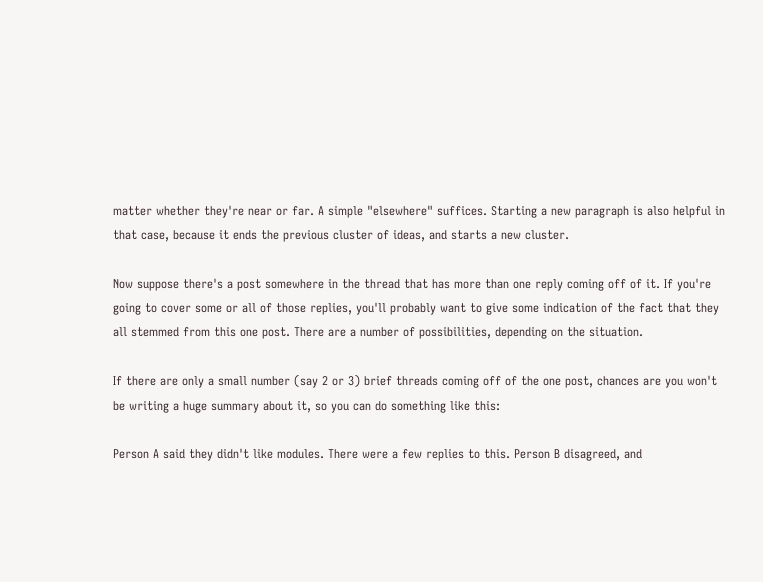matter whether they're near or far. A simple "elsewhere" suffices. Starting a new paragraph is also helpful in that case, because it ends the previous cluster of ideas, and starts a new cluster.

Now suppose there's a post somewhere in the thread that has more than one reply coming off of it. If you're going to cover some or all of those replies, you'll probably want to give some indication of the fact that they all stemmed from this one post. There are a number of possibilities, depending on the situation.

If there are only a small number (say 2 or 3) brief threads coming off of the one post, chances are you won't be writing a huge summary about it, so you can do something like this:

Person A said they didn't like modules. There were a few replies to this. Person B disagreed, and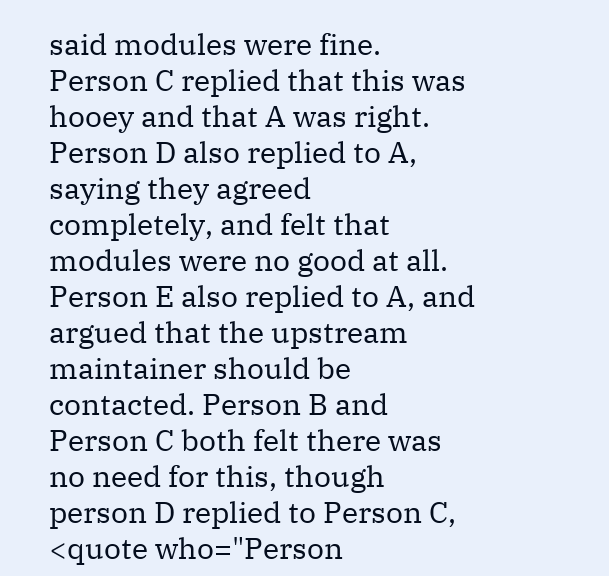said modules were fine. Person C replied that this was hooey and that A was right. Person D also replied to A, saying they agreed completely, and felt that modules were no good at all. Person E also replied to A, and argued that the upstream maintainer should be contacted. Person B and Person C both felt there was no need for this, though person D replied to Person C, <quote who="Person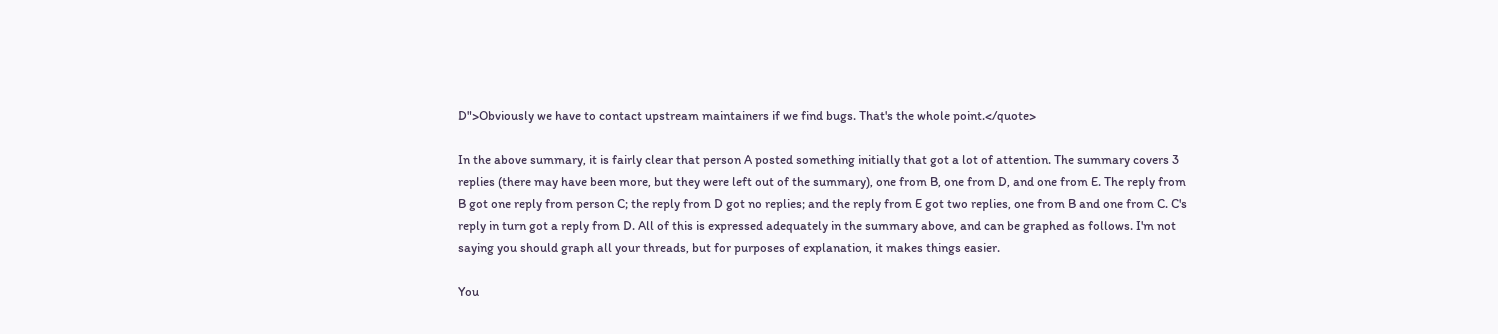D">Obviously we have to contact upstream maintainers if we find bugs. That's the whole point.</quote>

In the above summary, it is fairly clear that person A posted something initially that got a lot of attention. The summary covers 3 replies (there may have been more, but they were left out of the summary), one from B, one from D, and one from E. The reply from B got one reply from person C; the reply from D got no replies; and the reply from E got two replies, one from B and one from C. C's reply in turn got a reply from D. All of this is expressed adequately in the summary above, and can be graphed as follows. I'm not saying you should graph all your threads, but for purposes of explanation, it makes things easier.

You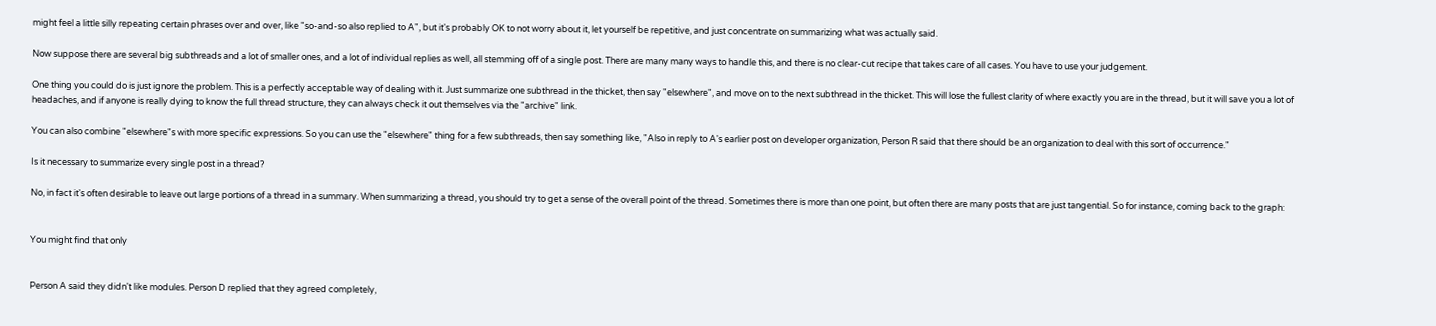might feel a little silly repeating certain phrases over and over, like "so-and-so also replied to A", but it's probably OK to not worry about it, let yourself be repetitive, and just concentrate on summarizing what was actually said.

Now suppose there are several big subthreads and a lot of smaller ones, and a lot of individual replies as well, all stemming off of a single post. There are many many ways to handle this, and there is no clear-cut recipe that takes care of all cases. You have to use your judgement.

One thing you could do is just ignore the problem. This is a perfectly acceptable way of dealing with it. Just summarize one subthread in the thicket, then say "elsewhere", and move on to the next subthread in the thicket. This will lose the fullest clarity of where exactly you are in the thread, but it will save you a lot of headaches, and if anyone is really dying to know the full thread structure, they can always check it out themselves via the "archive" link.

You can also combine "elsewhere"s with more specific expressions. So you can use the "elsewhere" thing for a few subthreads, then say something like, "Also in reply to A's earlier post on developer organization, Person R said that there should be an organization to deal with this sort of occurrence."

Is it necessary to summarize every single post in a thread?

No, in fact it's often desirable to leave out large portions of a thread in a summary. When summarizing a thread, you should try to get a sense of the overall point of the thread. Sometimes there is more than one point, but often there are many posts that are just tangential. So for instance, coming back to the graph:


You might find that only


Person A said they didn't like modules. Person D replied that they agreed completely,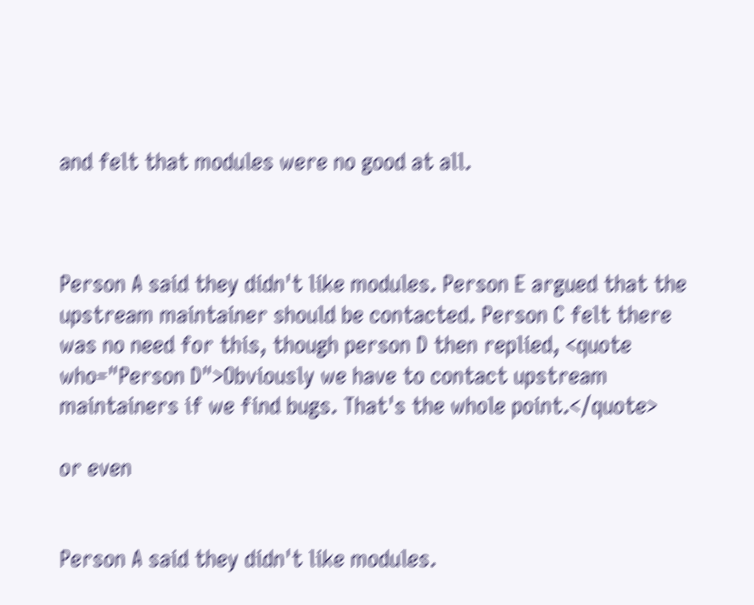and felt that modules were no good at all.



Person A said they didn't like modules. Person E argued that the upstream maintainer should be contacted. Person C felt there was no need for this, though person D then replied, <quote who="Person D">Obviously we have to contact upstream maintainers if we find bugs. That's the whole point.</quote>

or even


Person A said they didn't like modules.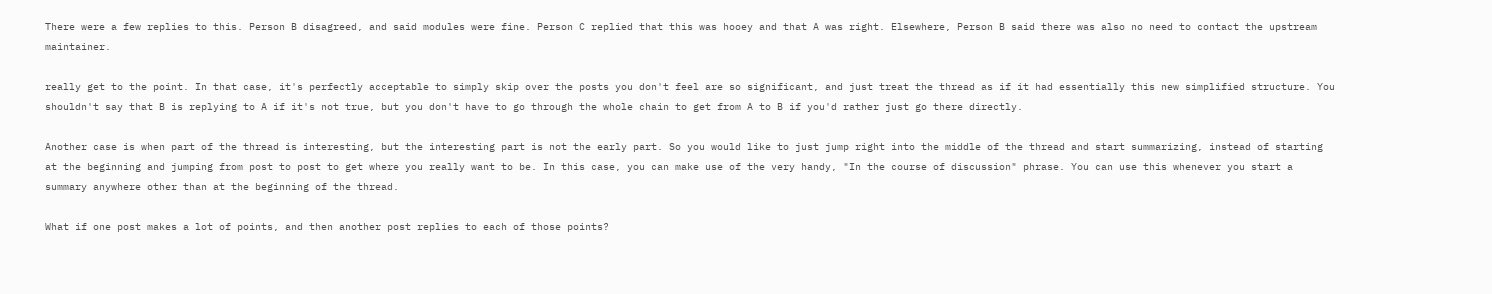There were a few replies to this. Person B disagreed, and said modules were fine. Person C replied that this was hooey and that A was right. Elsewhere, Person B said there was also no need to contact the upstream maintainer.

really get to the point. In that case, it's perfectly acceptable to simply skip over the posts you don't feel are so significant, and just treat the thread as if it had essentially this new simplified structure. You shouldn't say that B is replying to A if it's not true, but you don't have to go through the whole chain to get from A to B if you'd rather just go there directly.

Another case is when part of the thread is interesting, but the interesting part is not the early part. So you would like to just jump right into the middle of the thread and start summarizing, instead of starting at the beginning and jumping from post to post to get where you really want to be. In this case, you can make use of the very handy, "In the course of discussion" phrase. You can use this whenever you start a summary anywhere other than at the beginning of the thread.

What if one post makes a lot of points, and then another post replies to each of those points?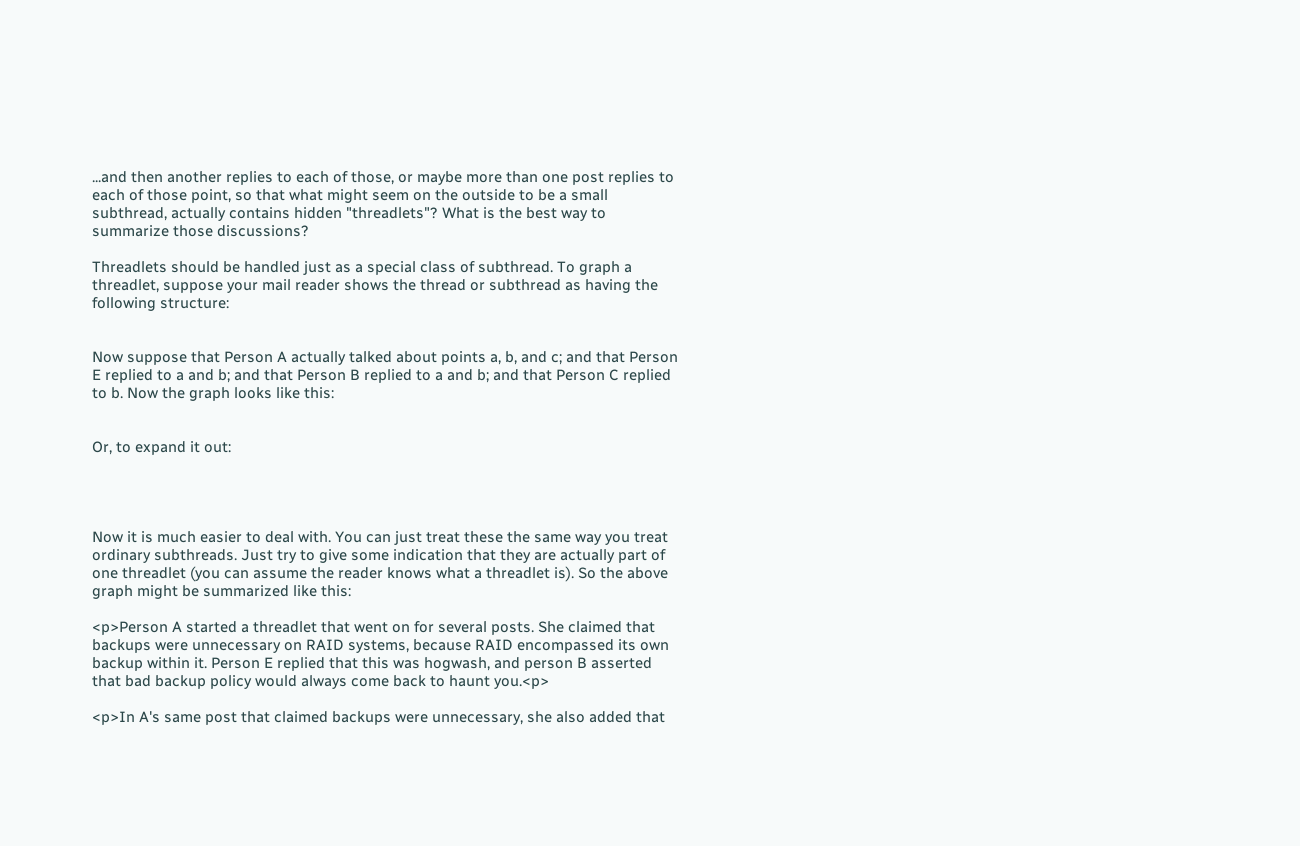...and then another replies to each of those, or maybe more than one post replies to each of those point, so that what might seem on the outside to be a small subthread, actually contains hidden "threadlets"? What is the best way to summarize those discussions?

Threadlets should be handled just as a special class of subthread. To graph a threadlet, suppose your mail reader shows the thread or subthread as having the following structure:


Now suppose that Person A actually talked about points a, b, and c; and that Person E replied to a and b; and that Person B replied to a and b; and that Person C replied to b. Now the graph looks like this:


Or, to expand it out:




Now it is much easier to deal with. You can just treat these the same way you treat ordinary subthreads. Just try to give some indication that they are actually part of one threadlet (you can assume the reader knows what a threadlet is). So the above graph might be summarized like this:

<p>Person A started a threadlet that went on for several posts. She claimed that backups were unnecessary on RAID systems, because RAID encompassed its own backup within it. Person E replied that this was hogwash, and person B asserted that bad backup policy would always come back to haunt you.<p>

<p>In A's same post that claimed backups were unnecessary, she also added that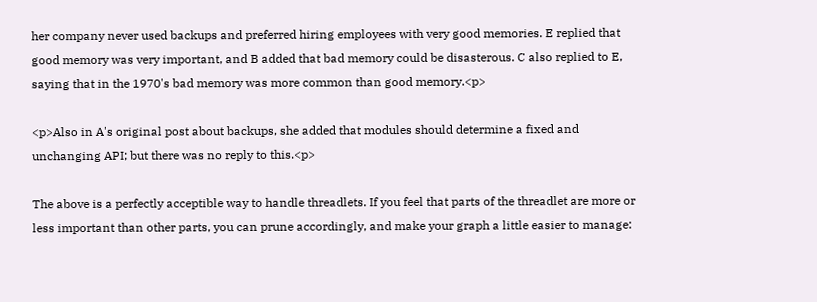her company never used backups and preferred hiring employees with very good memories. E replied that good memory was very important, and B added that bad memory could be disasterous. C also replied to E, saying that in the 1970's bad memory was more common than good memory.<p>

<p>Also in A's original post about backups, she added that modules should determine a fixed and unchanging API; but there was no reply to this.<p>

The above is a perfectly acceptible way to handle threadlets. If you feel that parts of the threadlet are more or less important than other parts, you can prune accordingly, and make your graph a little easier to manage: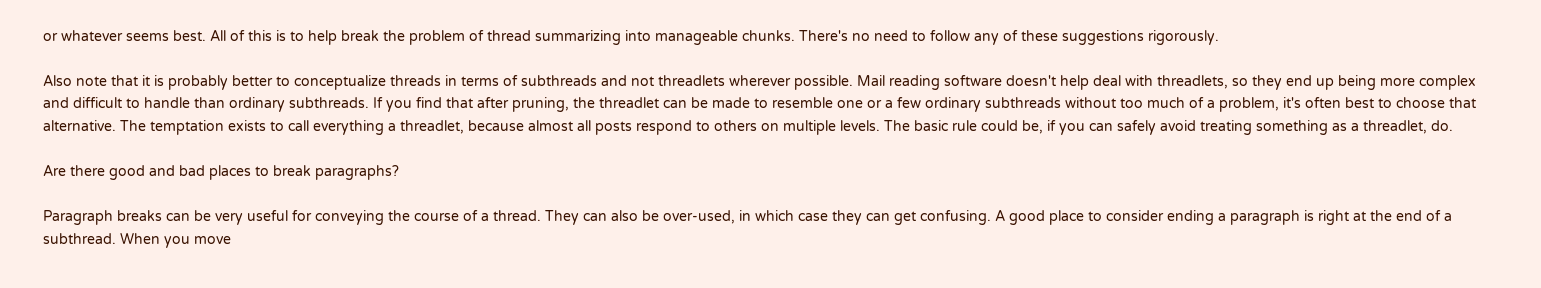or whatever seems best. All of this is to help break the problem of thread summarizing into manageable chunks. There's no need to follow any of these suggestions rigorously.

Also note that it is probably better to conceptualize threads in terms of subthreads and not threadlets wherever possible. Mail reading software doesn't help deal with threadlets, so they end up being more complex and difficult to handle than ordinary subthreads. If you find that after pruning, the threadlet can be made to resemble one or a few ordinary subthreads without too much of a problem, it's often best to choose that alternative. The temptation exists to call everything a threadlet, because almost all posts respond to others on multiple levels. The basic rule could be, if you can safely avoid treating something as a threadlet, do.

Are there good and bad places to break paragraphs?

Paragraph breaks can be very useful for conveying the course of a thread. They can also be over-used, in which case they can get confusing. A good place to consider ending a paragraph is right at the end of a subthread. When you move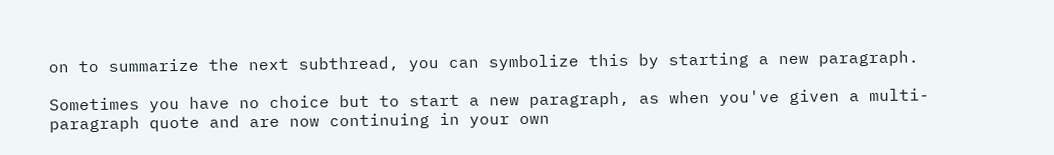on to summarize the next subthread, you can symbolize this by starting a new paragraph.

Sometimes you have no choice but to start a new paragraph, as when you've given a multi-paragraph quote and are now continuing in your own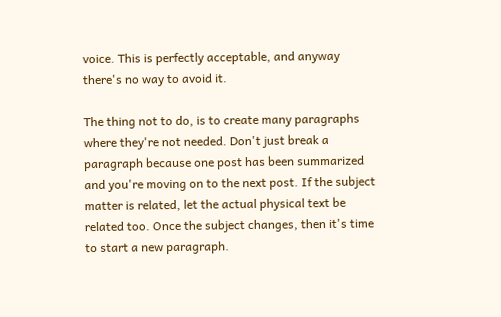voice. This is perfectly acceptable, and anyway there's no way to avoid it.

The thing not to do, is to create many paragraphs where they're not needed. Don't just break a paragraph because one post has been summarized and you're moving on to the next post. If the subject matter is related, let the actual physical text be related too. Once the subject changes, then it's time to start a new paragraph.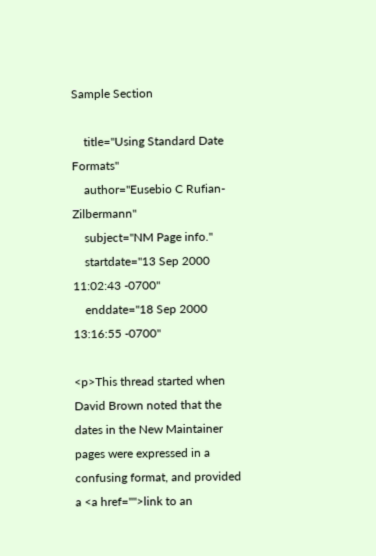Sample Section

    title="Using Standard Date Formats"
    author="Eusebio C Rufian-Zilbermann"
    subject="NM Page info."
    startdate="13 Sep 2000 11:02:43 -0700"
    enddate="18 Sep 2000 13:16:55 -0700"

<p>This thread started when David Brown noted that the dates in the New Maintainer pages were expressed in a confusing format, and provided a <a href="">link to an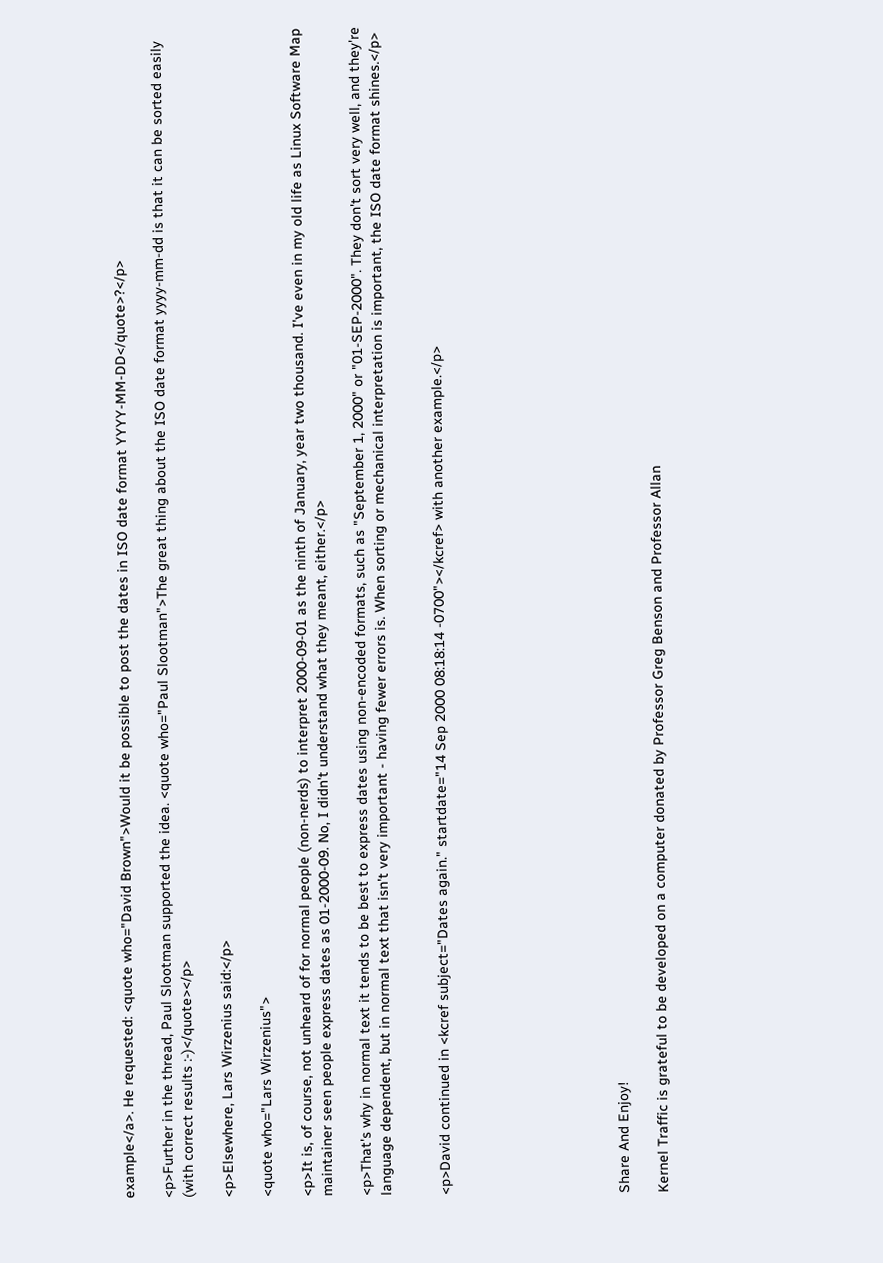example</a>. He requested: <quote who="David Brown">Would it be possible to post the dates in ISO date format YYYY-MM-DD</quote>?</p>

<p>Further in the thread, Paul Slootman supported the idea. <quote who="Paul Slootman">The great thing about the ISO date format yyyy-mm-dd is that it can be sorted easily (with correct results :-)</quote></p>

<p>Elsewhere, Lars Wirzenius said:</p>

<quote who="Lars Wirzenius">

<p>It is, of course, not unheard of for normal people (non-nerds) to interpret 2000-09-01 as the ninth of January, year two thousand. I've even in my old life as Linux Software Map maintainer seen people express dates as 01-2000-09. No, I didn't understand what they meant, either.</p>

<p>That's why in normal text it tends to be best to express dates using non-encoded formats, such as "September 1, 2000" or "01-SEP-2000". They don't sort very well, and they're language dependent, but in normal text that isn't very important - having fewer errors is. When sorting or mechanical interpretation is important, the ISO date format shines.</p>


<p>David continued in <kcref subject="Dates again." startdate="14 Sep 2000 08:18:14 -0700"></kcref> with another example.</p>








Share And Enjoy!

Kernel Traffic is grateful to be developed on a computer donated by Professor Greg Benson and Professor Allan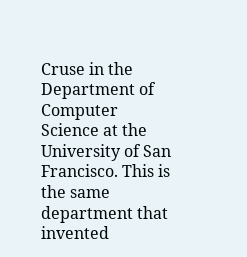Cruse in the Department of Computer Science at the University of San Francisco. This is the same department that invented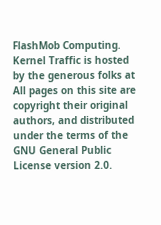FlashMob Computing. Kernel Traffic is hosted by the generous folks at All pages on this site are copyright their original authors, and distributed under the terms of the GNU General Public License version 2.0.